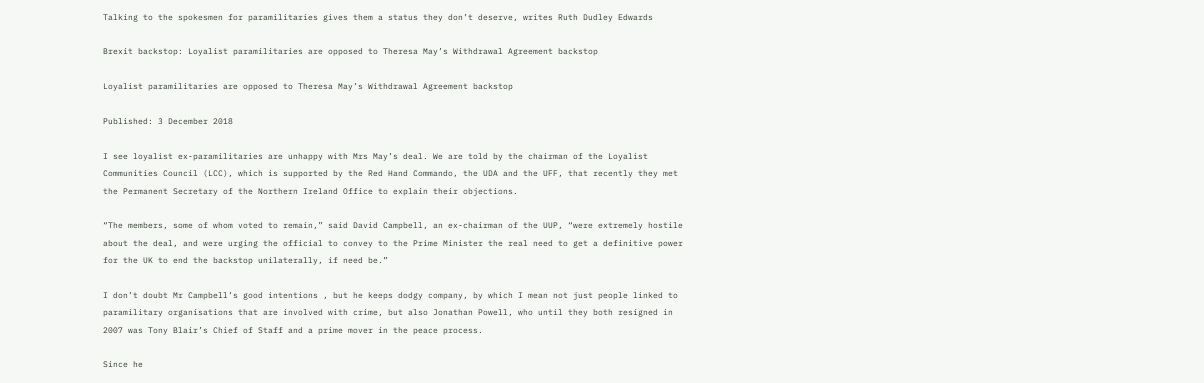Talking to the spokesmen for paramilitaries gives them a status they don’t deserve, writes Ruth Dudley Edwards

Brexit backstop: Loyalist paramilitaries are opposed to Theresa May’s Withdrawal Agreement backstop

Loyalist paramilitaries are opposed to Theresa May’s Withdrawal Agreement backstop

Published: 3 December 2018

I see loyalist ex-paramilitaries are unhappy with Mrs May’s deal. We are told by the chairman of the Loyalist Communities Council (LCC), which is supported by the Red Hand Commando, the UDA and the UFF, that recently they met the Permanent Secretary of the Northern Ireland Office to explain their objections.

“The members, some of whom voted to remain,” said David Campbell, an ex-chairman of the UUP, “were extremely hostile about the deal, and were urging the official to convey to the Prime Minister the real need to get a definitive power for the UK to end the backstop unilaterally, if need be.”

I don’t doubt Mr Campbell’s good intentions , but he keeps dodgy company, by which I mean not just people linked to paramilitary organisations that are involved with crime, but also Jonathan Powell, who until they both resigned in 2007 was Tony Blair’s Chief of Staff and a prime mover in the peace process.

Since he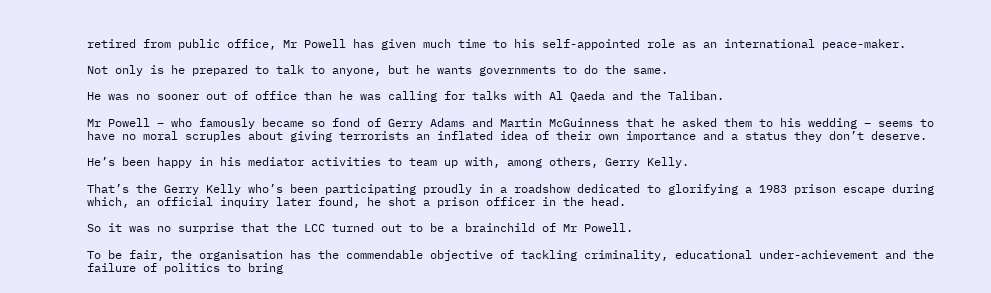retired from public office, Mr Powell has given much time to his self-appointed role as an international peace-maker.

Not only is he prepared to talk to anyone, but he wants governments to do the same.

He was no sooner out of office than he was calling for talks with Al Qaeda and the Taliban.

Mr Powell – who famously became so fond of Gerry Adams and Martin McGuinness that he asked them to his wedding – seems to have no moral scruples about giving terrorists an inflated idea of their own importance and a status they don’t deserve.

He’s been happy in his mediator activities to team up with, among others, Gerry Kelly.

That’s the Gerry Kelly who’s been participating proudly in a roadshow dedicated to glorifying a 1983 prison escape during which, an official inquiry later found, he shot a prison officer in the head.

So it was no surprise that the LCC turned out to be a brainchild of Mr Powell.

To be fair, the organisation has the commendable objective of tackling criminality, educational under-achievement and the failure of politics to bring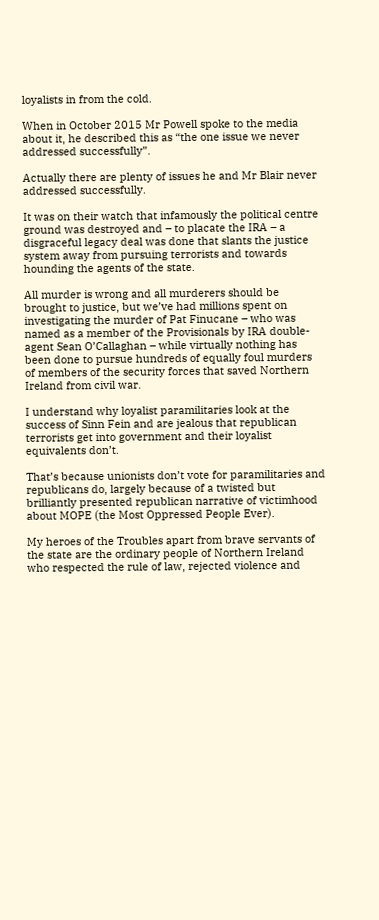loyalists in from the cold.

When in October 2015 Mr Powell spoke to the media about it, he described this as “the one issue we never addressed successfully”.

Actually there are plenty of issues he and Mr Blair never addressed successfully.

It was on their watch that infamously the political centre ground was destroyed and – to placate the IRA – a disgraceful legacy deal was done that slants the justice system away from pursuing terrorists and towards hounding the agents of the state.

All murder is wrong and all murderers should be brought to justice, but we’ve had millions spent on investigating the murder of Pat Finucane – who was named as a member of the Provisionals by IRA double-agent Sean O’Callaghan – while virtually nothing has been done to pursue hundreds of equally foul murders of members of the security forces that saved Northern Ireland from civil war.

I understand why loyalist paramilitaries look at the success of Sinn Fein and are jealous that republican terrorists get into government and their loyalist equivalents don’t.

That’s because unionists don’t vote for paramilitaries and republicans do, largely because of a twisted but brilliantly presented republican narrative of victimhood about MOPE (the Most Oppressed People Ever).

My heroes of the Troubles apart from brave servants of the state are the ordinary people of Northern Ireland who respected the rule of law, rejected violence and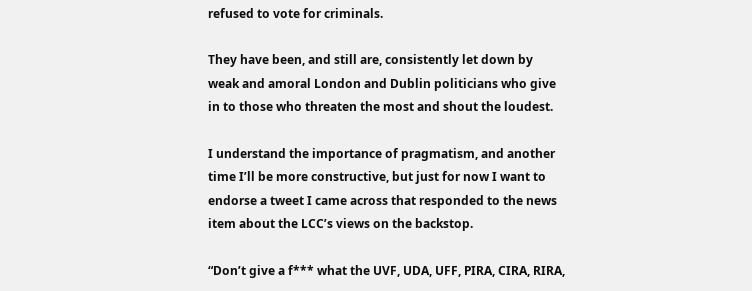refused to vote for criminals.

They have been, and still are, consistently let down by weak and amoral London and Dublin politicians who give in to those who threaten the most and shout the loudest.

I understand the importance of pragmatism, and another time I’ll be more constructive, but just for now I want to endorse a tweet I came across that responded to the news item about the LCC’s views on the backstop.

“Don’t give a f*** what the UVF, UDA, UFF, PIRA, CIRA, RIRA,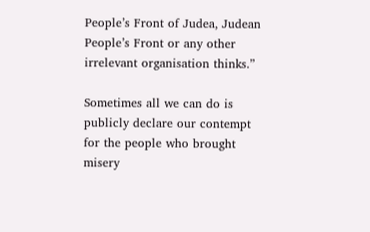People’s Front of Judea, Judean People’s Front or any other irrelevant organisation thinks.”

Sometimes all we can do is publicly declare our contempt for the people who brought misery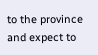to the province and expect to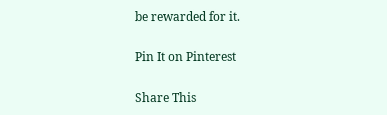be rewarded for it.

Pin It on Pinterest

Share This